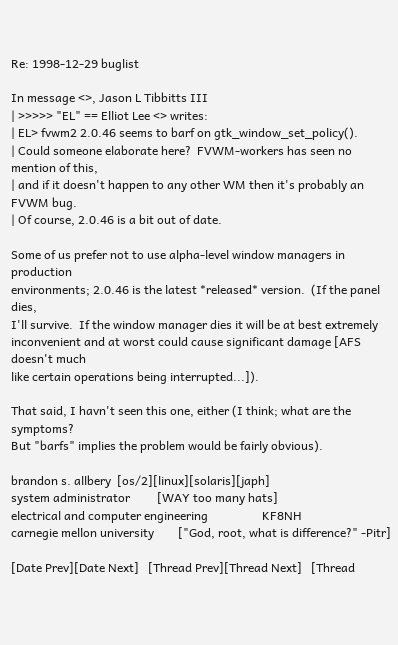Re: 1998-12-29 buglist

In message <>, Jason L Tibbitts III
| >>>>> "EL" == Elliot Lee <> writes:
| EL> fvwm2 2.0.46 seems to barf on gtk_window_set_policy().
| Could someone elaborate here?  FVWM-workers has seen no mention of this,
| and if it doesn't happen to any other WM then it's probably an FVWM bug.
| Of course, 2.0.46 is a bit out of date.

Some of us prefer not to use alpha-level window managers in production
environments; 2.0.46 is the latest *released* version.  (If the panel dies,
I'll survive.  If the window manager dies it will be at best extremely
inconvenient and at worst could cause significant damage [AFS doesn't much
like certain operations being interrupted...]).

That said, I havn't seen this one, either (I think; what are the symptoms?
But "barfs" implies the problem would be fairly obvious).

brandon s. allbery  [os/2][linux][solaris][japh]
system administrator         [WAY too many hats]
electrical and computer engineering                  KF8NH
carnegie mellon university        ["God, root, what is difference?" -Pitr]

[Date Prev][Date Next]   [Thread Prev][Thread Next]   [Thread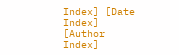Index] [Date Index] [Author Index]